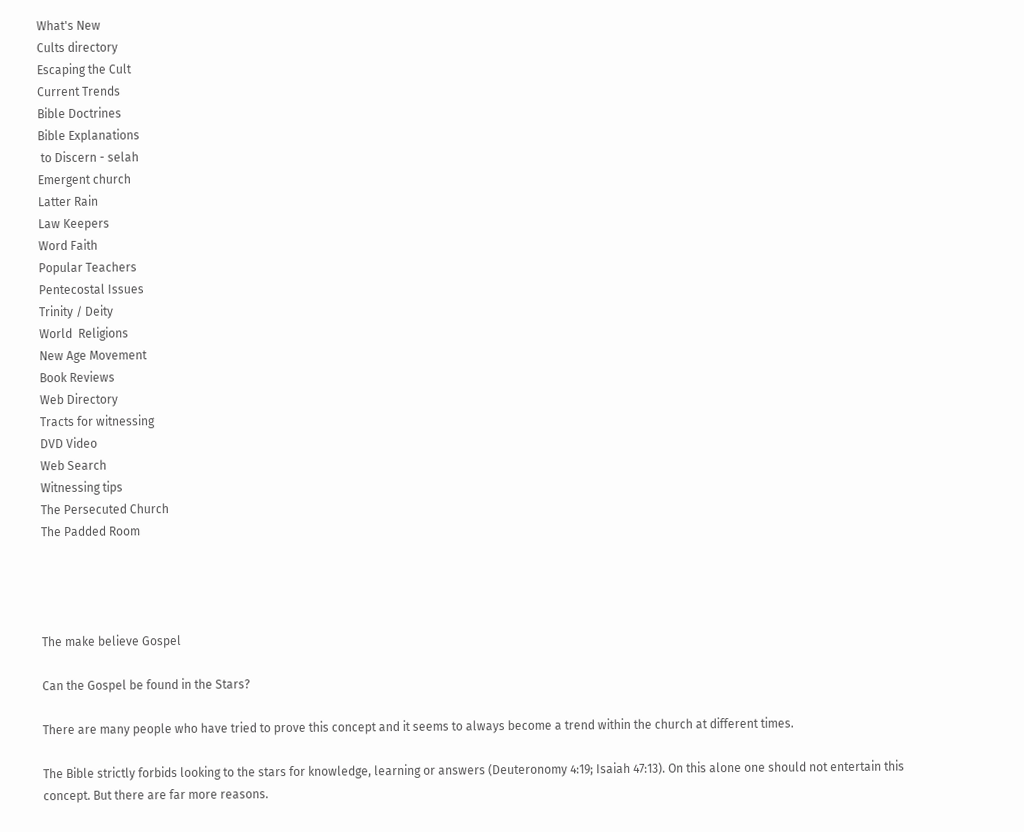What's New
Cults directory
Escaping the Cult
Current Trends
Bible Doctrines
Bible Explanations
 to Discern - selah
Emergent church
Latter Rain
Law Keepers
Word Faith
Popular Teachers
Pentecostal Issues
Trinity / Deity
World  Religions
New Age Movement
Book Reviews
Web Directory
Tracts for witnessing
DVD Video
Web Search
Witnessing tips
The Persecuted Church
The Padded Room




The make believe Gospel

Can the Gospel be found in the Stars?

There are many people who have tried to prove this concept and it seems to always become a trend within the church at different times.

The Bible strictly forbids looking to the stars for knowledge, learning or answers (Deuteronomy 4:19; Isaiah 47:13). On this alone one should not entertain this concept. But there are far more reasons.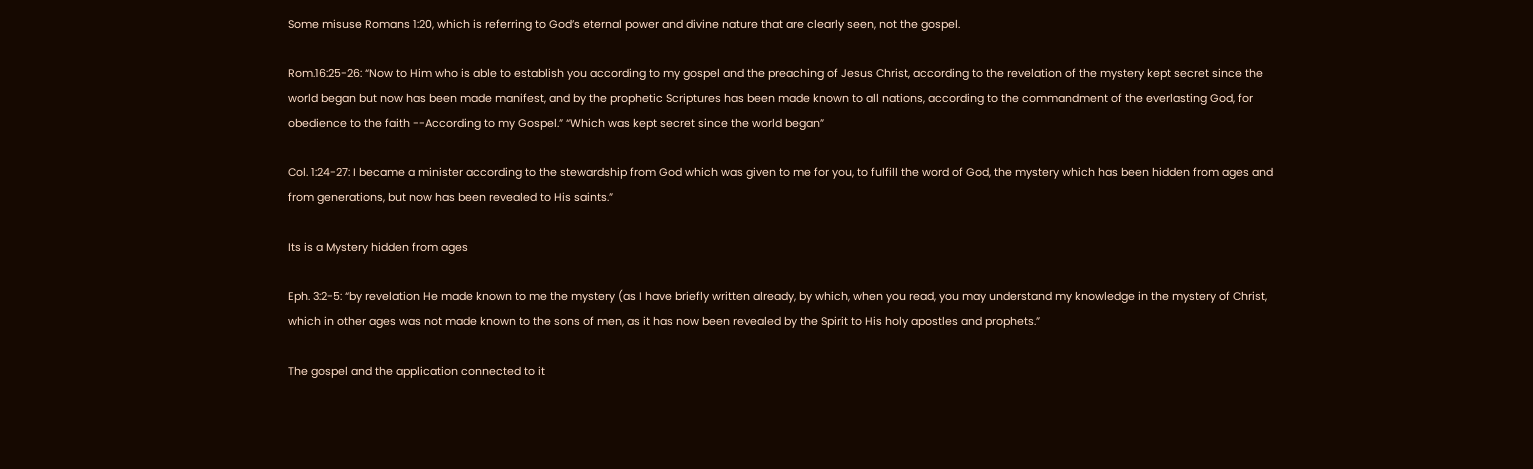Some misuse Romans 1:20, which is referring to God’s eternal power and divine nature that are clearly seen, not the gospel.

Rom.16:25-26: “Now to Him who is able to establish you according to my gospel and the preaching of Jesus Christ, according to the revelation of the mystery kept secret since the world began but now has been made manifest, and by the prophetic Scriptures has been made known to all nations, according to the commandment of the everlasting God, for obedience to the faith --According to my Gospel.” “Which was kept secret since the world began”

Col. 1:24-27: I became a minister according to the stewardship from God which was given to me for you, to fulfill the word of God, the mystery which has been hidden from ages and from generations, but now has been revealed to His saints.”

Its is a Mystery hidden from ages

Eph. 3:2-5: “by revelation He made known to me the mystery (as I have briefly written already, by which, when you read, you may understand my knowledge in the mystery of Christ, which in other ages was not made known to the sons of men, as it has now been revealed by the Spirit to His holy apostles and prophets.”

The gospel and the application connected to it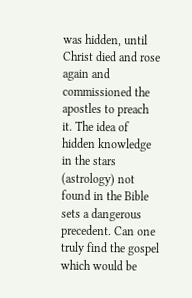was hidden, until Christ died and rose again and commissioned the apostles to preach it. The idea of hidden knowledge in the stars (astrology) not found in the Bible sets a dangerous precedent. Can one truly find the gospel which would be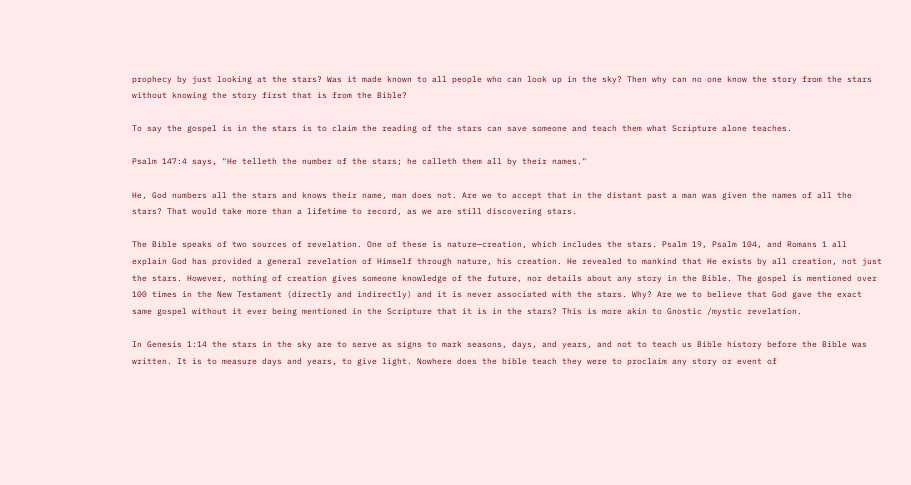prophecy by just looking at the stars? Was it made known to all people who can look up in the sky? Then why can no one know the story from the stars without knowing the story first that is from the Bible?

To say the gospel is in the stars is to claim the reading of the stars can save someone and teach them what Scripture alone teaches.

Psalm 147:4 says, "He telleth the number of the stars; he calleth them all by their names."

He, God numbers all the stars and knows their name, man does not. Are we to accept that in the distant past a man was given the names of all the stars? That would take more than a lifetime to record, as we are still discovering stars.

The Bible speaks of two sources of revelation. One of these is nature—creation, which includes the stars. Psalm 19, Psalm 104, and Romans 1 all explain God has provided a general revelation of Himself through nature, his creation. He revealed to mankind that He exists by all creation, not just the stars. However, nothing of creation gives someone knowledge of the future, nor details about any story in the Bible. The gospel is mentioned over 100 times in the New Testament (directly and indirectly) and it is never associated with the stars. Why? Are we to believe that God gave the exact same gospel without it ever being mentioned in the Scripture that it is in the stars? This is more akin to Gnostic /mystic revelation.

In Genesis 1:14 the stars in the sky are to serve as signs to mark seasons, days, and years, and not to teach us Bible history before the Bible was written. It is to measure days and years, to give light. Nowhere does the bible teach they were to proclaim any story or event of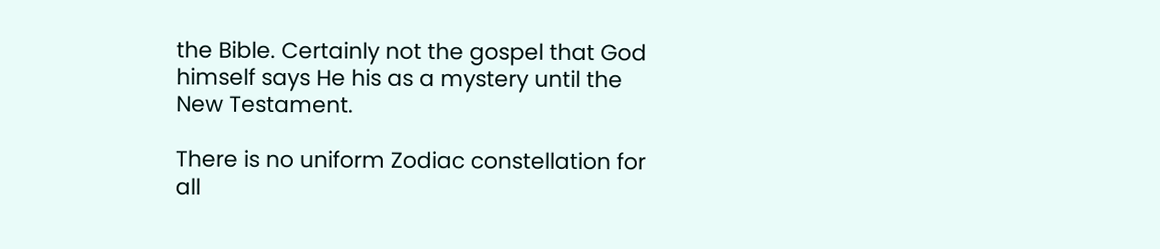the Bible. Certainly not the gospel that God himself says He his as a mystery until the New Testament.

There is no uniform Zodiac constellation for all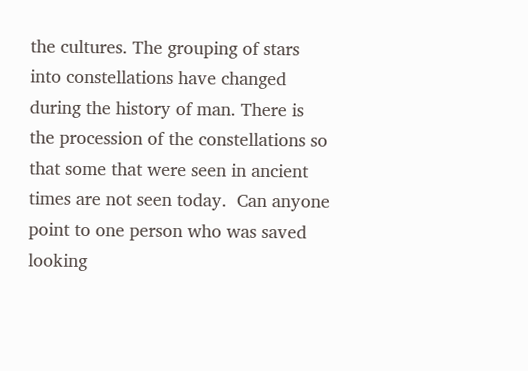the cultures. The grouping of stars into constellations have changed during the history of man. There is the procession of the constellations so that some that were seen in ancient times are not seen today.  Can anyone point to one person who was saved looking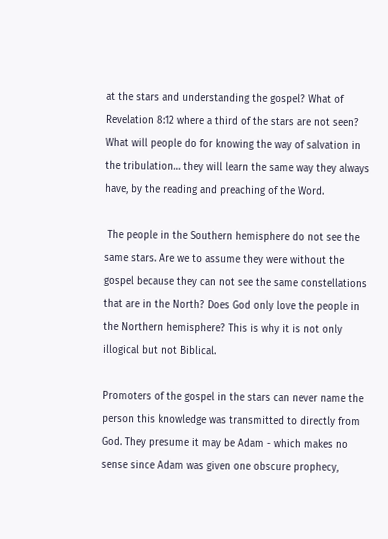at the stars and understanding the gospel? What of  Revelation 8:12 where a third of the stars are not seen? What will people do for knowing the way of salvation in the tribulation… they will learn the same way they always have, by the reading and preaching of the Word.

 The people in the Southern hemisphere do not see the same stars. Are we to assume they were without the gospel because they can not see the same constellations that are in the North? Does God only love the people in the Northern hemisphere? This is why it is not only illogical but not Biblical.

Promoters of the gospel in the stars can never name the person this knowledge was transmitted to directly from God. They presume it may be Adam - which makes no sense since Adam was given one obscure prophecy,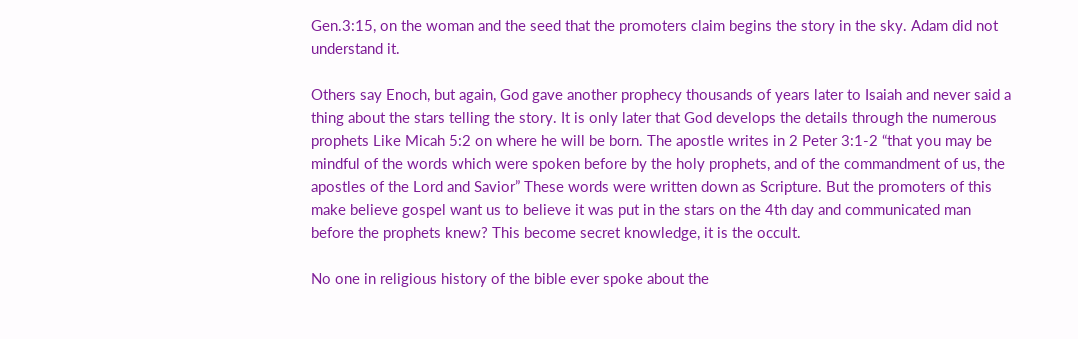Gen.3:15, on the woman and the seed that the promoters claim begins the story in the sky. Adam did not understand it.

Others say Enoch, but again, God gave another prophecy thousands of years later to Isaiah and never said a thing about the stars telling the story. It is only later that God develops the details through the numerous prophets Like Micah 5:2 on where he will be born. The apostle writes in 2 Peter 3:1-2 “that you may be mindful of the words which were spoken before by the holy prophets, and of the commandment of us, the apostles of the Lord and Savior” These words were written down as Scripture. But the promoters of this make believe gospel want us to believe it was put in the stars on the 4th day and communicated man before the prophets knew? This become secret knowledge, it is the occult.

No one in religious history of the bible ever spoke about the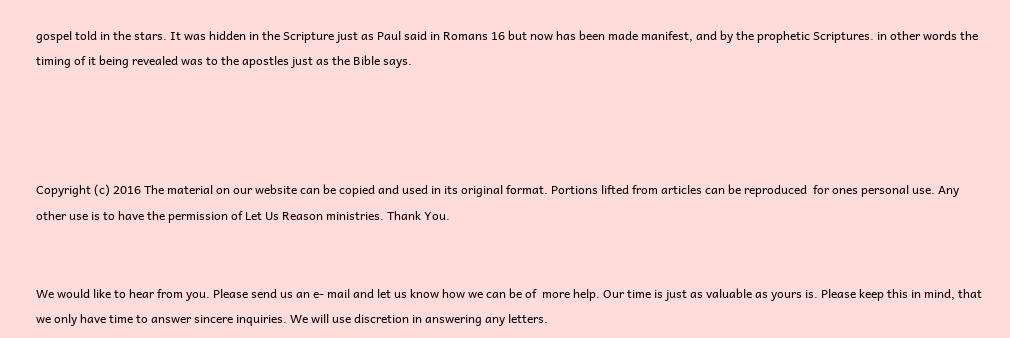gospel told in the stars. It was hidden in the Scripture just as Paul said in Romans 16 but now has been made manifest, and by the prophetic Scriptures. in other words the timing of it being revealed was to the apostles just as the Bible says.




Copyright (c) 2016 The material on our website can be copied and used in its original format. Portions lifted from articles can be reproduced  for ones personal use. Any other use is to have the permission of Let Us Reason ministries. Thank You.


We would like to hear from you. Please send us an e- mail and let us know how we can be of  more help. Our time is just as valuable as yours is. Please keep this in mind, that we only have time to answer sincere inquiries. We will use discretion in answering any letters.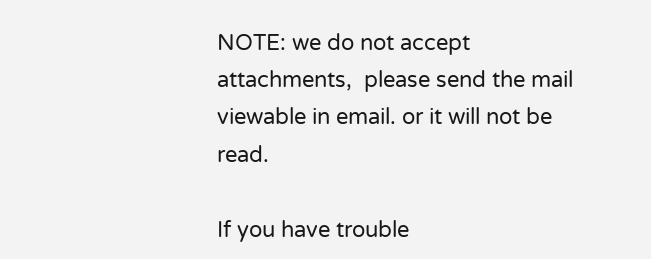NOTE: we do not accept attachments,  please send the mail viewable in email. or it will not be read.

If you have trouble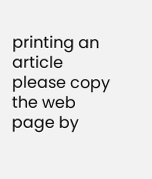printing an article please copy the web page by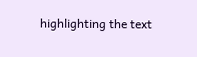highlighting the text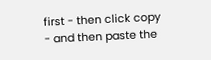first - then click copy - and then paste the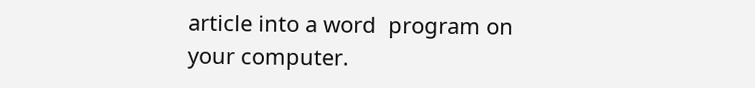article into a word  program on your computer.